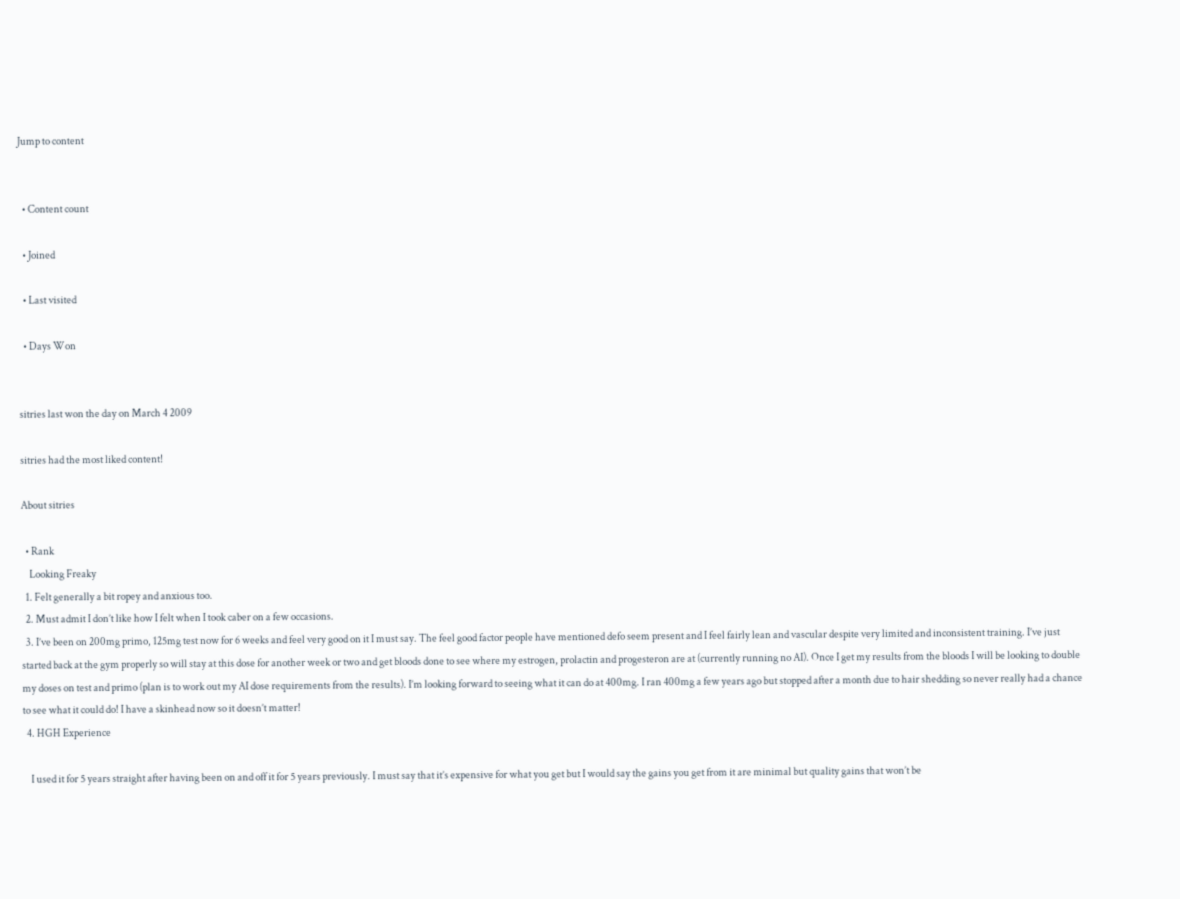Jump to content


  • Content count

  • Joined

  • Last visited

  • Days Won


sitries last won the day on March 4 2009

sitries had the most liked content!

About sitries

  • Rank
    Looking Freaky
  1. Felt generally a bit ropey and anxious too.
  2. Must admit I don’t like how I felt when I took caber on a few occasions.
  3. I’ve been on 200mg primo, 125mg test now for 6 weeks and feel very good on it I must say. The feel good factor people have mentioned defo seem present and I feel fairly lean and vascular despite very limited and inconsistent training. I’ve just started back at the gym properly so will stay at this dose for another week or two and get bloods done to see where my estrogen, prolactin and progesteron are at (currently running no AI). Once I get my results from the bloods I will be looking to double my doses on test and primo (plan is to work out my AI dose requirements from the results). I’m looking forward to seeing what it can do at 400mg. I ran 400mg a few years ago but stopped after a month due to hair shedding so never really had a chance to see what it could do! I have a skinhead now so it doesn’t matter!
  4. HGH Experience

    I used it for 5 years straight after having been on and off it for 5 years previously. I must say that it’s expensive for what you get but I would say the gains you get from it are minimal but quality gains that won’t be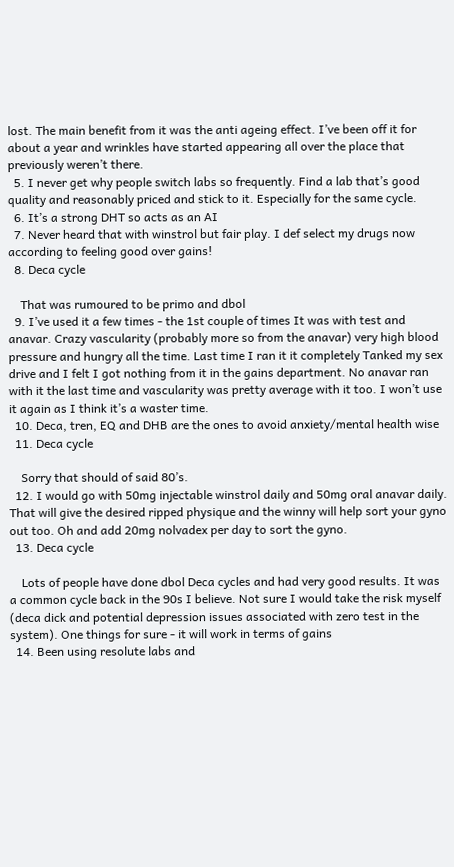lost. The main benefit from it was the anti ageing effect. I’ve been off it for about a year and wrinkles have started appearing all over the place that previously weren’t there.
  5. I never get why people switch labs so frequently. Find a lab that’s good quality and reasonably priced and stick to it. Especially for the same cycle.
  6. It’s a strong DHT so acts as an AI
  7. Never heard that with winstrol but fair play. I def select my drugs now according to feeling good over gains!
  8. Deca cycle

    That was rumoured to be primo and dbol
  9. I’ve used it a few times - the 1st couple of times It was with test and anavar. Crazy vascularity (probably more so from the anavar) very high blood pressure and hungry all the time. Last time I ran it it completely Tanked my sex drive and I felt I got nothing from it in the gains department. No anavar ran with it the last time and vascularity was pretty average with it too. I won’t use it again as I think it’s a waster time.
  10. Deca, tren, EQ and DHB are the ones to avoid anxiety/mental health wise
  11. Deca cycle

    Sorry that should of said 80’s.
  12. I would go with 50mg injectable winstrol daily and 50mg oral anavar daily. That will give the desired ripped physique and the winny will help sort your gyno out too. Oh and add 20mg nolvadex per day to sort the gyno.
  13. Deca cycle

    Lots of people have done dbol Deca cycles and had very good results. It was a common cycle back in the 90s I believe. Not sure I would take the risk myself (deca dick and potential depression issues associated with zero test in the system). One things for sure - it will work in terms of gains
  14. Been using resolute labs and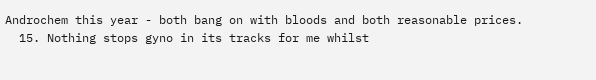Androchem this year - both bang on with bloods and both reasonable prices.
  15. Nothing stops gyno in its tracks for me whilst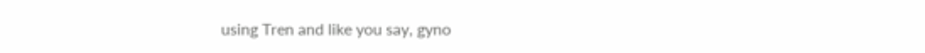using Tren and like you say, gyno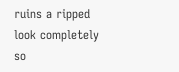ruins a ripped look completely so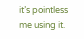it’s pointless me using it.